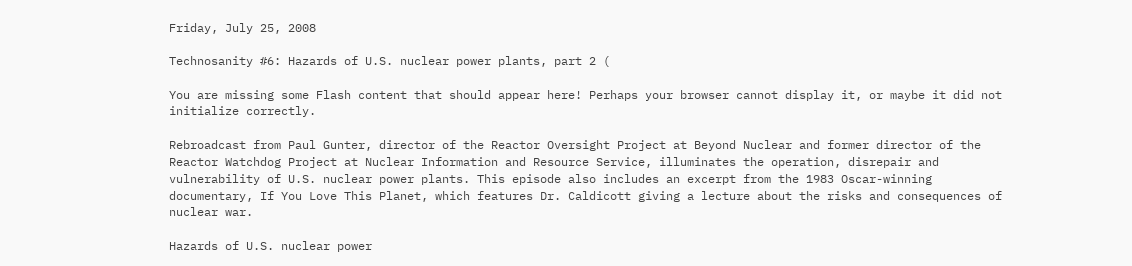Friday, July 25, 2008

Technosanity #6: Hazards of U.S. nuclear power plants, part 2 (

You are missing some Flash content that should appear here! Perhaps your browser cannot display it, or maybe it did not initialize correctly.

Rebroadcast from Paul Gunter, director of the Reactor Oversight Project at Beyond Nuclear and former director of the Reactor Watchdog Project at Nuclear Information and Resource Service, illuminates the operation, disrepair and vulnerability of U.S. nuclear power plants. This episode also includes an excerpt from the 1983 Oscar-winning documentary, If You Love This Planet, which features Dr. Caldicott giving a lecture about the risks and consequences of nuclear war.

Hazards of U.S. nuclear power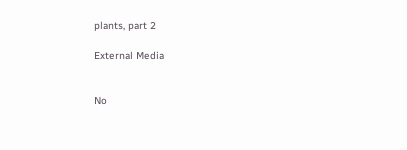plants, part 2

External Media


No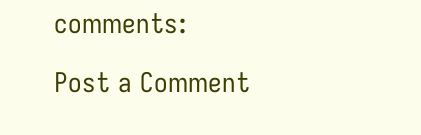comments:

Post a Comment